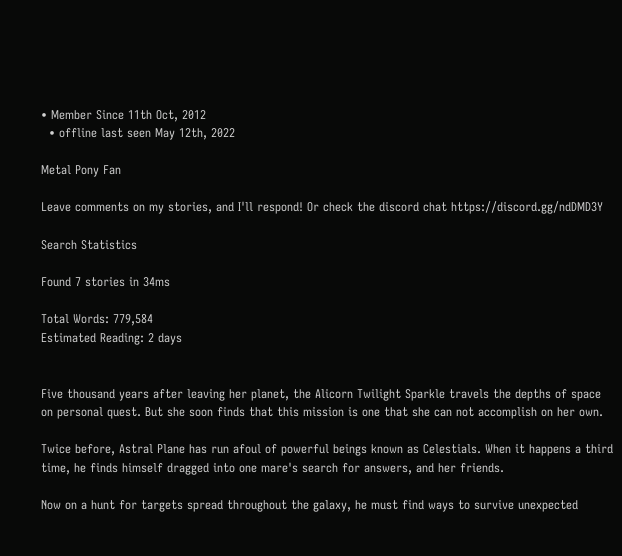• Member Since 11th Oct, 2012
  • offline last seen May 12th, 2022

Metal Pony Fan

Leave comments on my stories, and I'll respond! Or check the discord chat https://discord.gg/ndDMD3Y

Search Statistics

Found 7 stories in 34ms

Total Words: 779,584
Estimated Reading: 2 days


Five thousand years after leaving her planet, the Alicorn Twilight Sparkle travels the depths of space on personal quest. But she soon finds that this mission is one that she can not accomplish on her own.

Twice before, Astral Plane has run afoul of powerful beings known as Celestials. When it happens a third time, he finds himself dragged into one mare's search for answers, and her friends.

Now on a hunt for targets spread throughout the galaxy, he must find ways to survive unexpected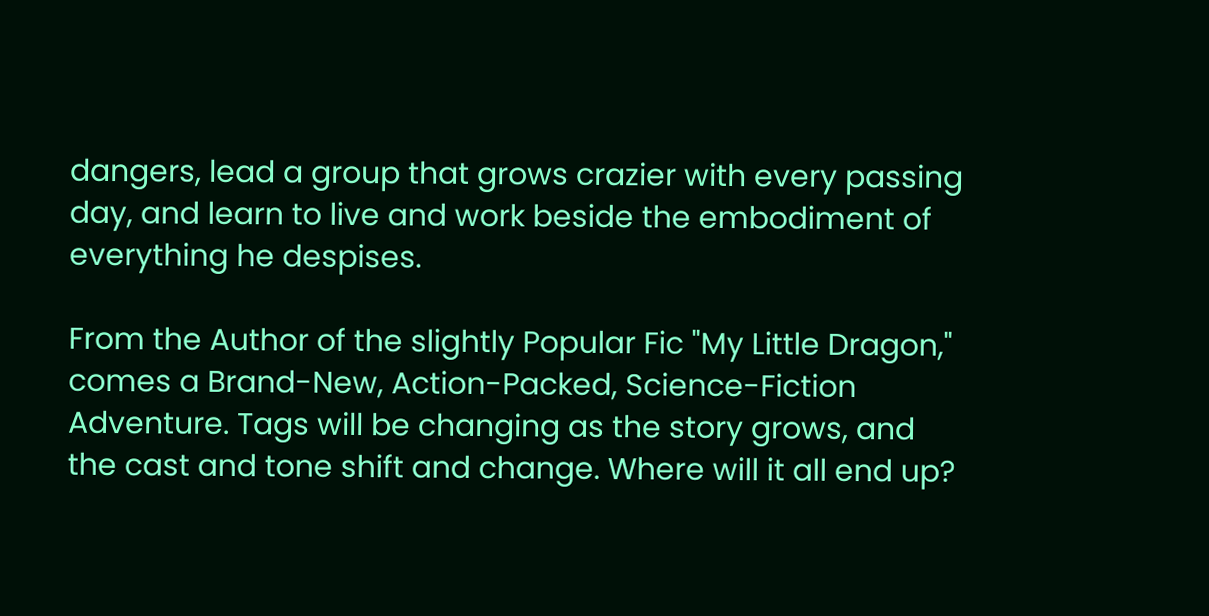dangers, lead a group that grows crazier with every passing day, and learn to live and work beside the embodiment of everything he despises.

From the Author of the slightly Popular Fic "My Little Dragon," comes a Brand-New, Action-Packed, Science-Fiction Adventure. Tags will be changing as the story grows, and the cast and tone shift and change. Where will it all end up?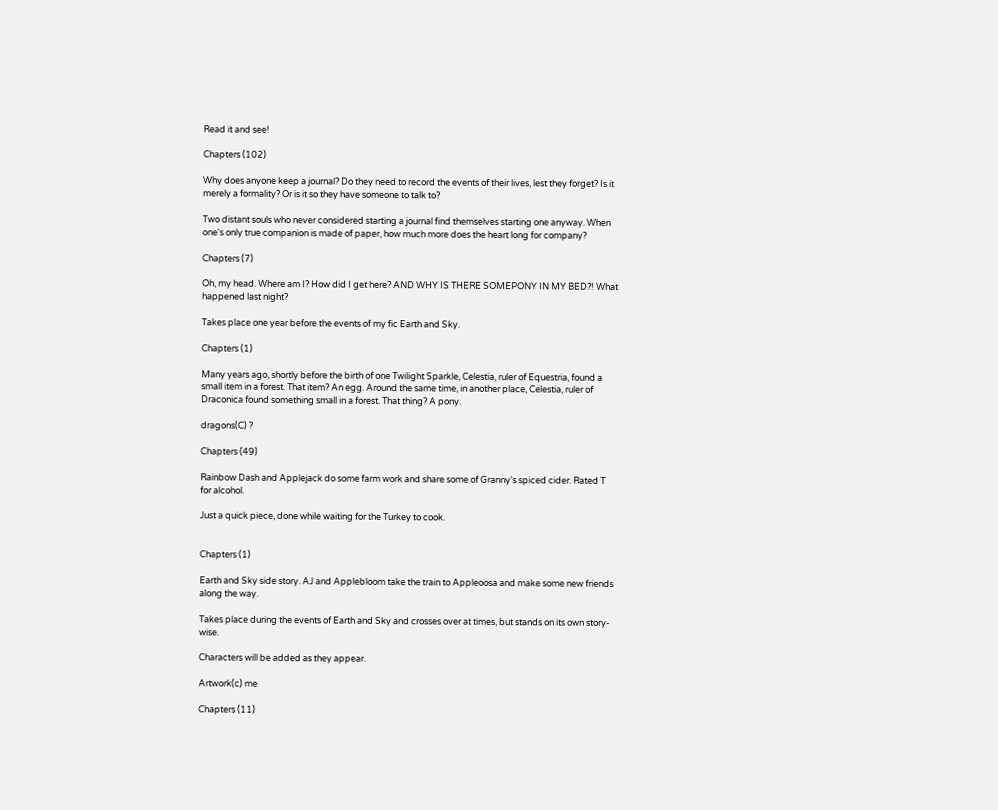Read it and see!

Chapters (102)

Why does anyone keep a journal? Do they need to record the events of their lives, lest they forget? Is it merely a formality? Or is it so they have someone to talk to?

Two distant souls who never considered starting a journal find themselves starting one anyway. When one's only true companion is made of paper, how much more does the heart long for company?

Chapters (7)

Oh, my head. Where am I? How did I get here? AND WHY IS THERE SOMEPONY IN MY BED?! What happened last night?

Takes place one year before the events of my fic Earth and Sky.

Chapters (1)

Many years ago, shortly before the birth of one Twilight Sparkle, Celestia, ruler of Equestria, found a small item in a forest. That item? An egg. Around the same time, in another place, Celestia, ruler of Draconica found something small in a forest. That thing? A pony.

dragons(C) ?

Chapters (49)

Rainbow Dash and Applejack do some farm work and share some of Granny's spiced cider. Rated T for alcohol.

Just a quick piece, done while waiting for the Turkey to cook.


Chapters (1)

Earth and Sky side story. AJ and Applebloom take the train to Appleoosa and make some new friends along the way.

Takes place during the events of Earth and Sky and crosses over at times, but stands on its own story-wise.

Characters will be added as they appear.

Artwork(c) me

Chapters (11)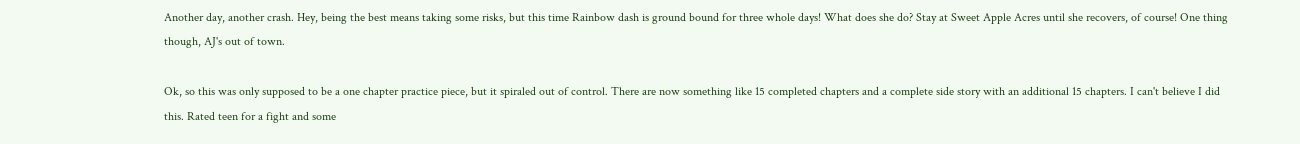Another day, another crash. Hey, being the best means taking some risks, but this time Rainbow dash is ground bound for three whole days! What does she do? Stay at Sweet Apple Acres until she recovers, of course! One thing though, AJ's out of town.

Ok, so this was only supposed to be a one chapter practice piece, but it spiraled out of control. There are now something like 15 completed chapters and a complete side story with an additional 15 chapters. I can't believe I did this. Rated teen for a fight and some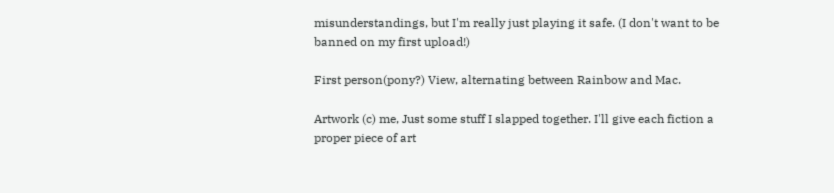misunderstandings, but I'm really just playing it safe. (I don't want to be banned on my first upload!)

First person(pony?) View, alternating between Rainbow and Mac.

Artwork (c) me, Just some stuff I slapped together. I'll give each fiction a proper piece of art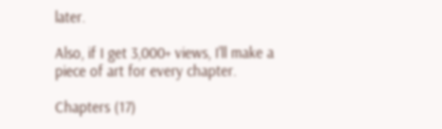later.

Also, if I get 3,000+ views, I'll make a piece of art for every chapter.

Chapters (17)